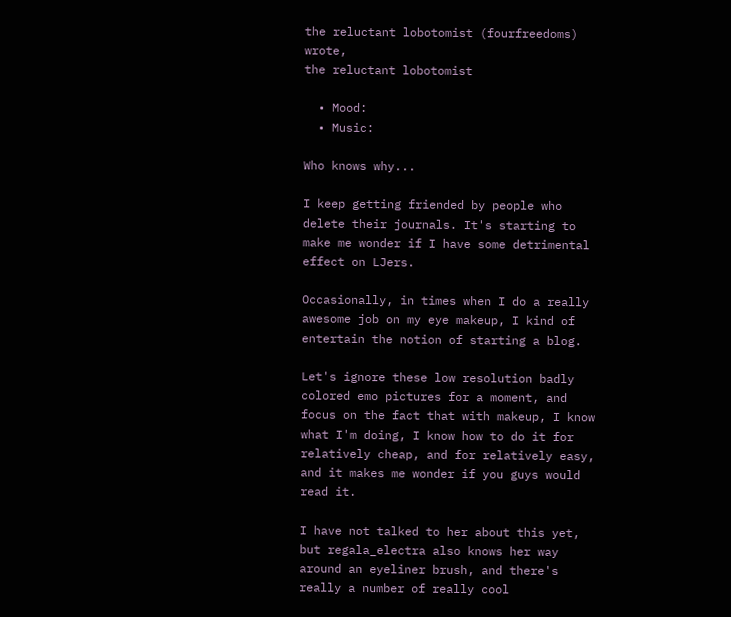the reluctant lobotomist (fourfreedoms) wrote,
the reluctant lobotomist

  • Mood:
  • Music:

Who knows why...

I keep getting friended by people who delete their journals. It's starting to make me wonder if I have some detrimental effect on LJers.

Occasionally, in times when I do a really awesome job on my eye makeup, I kind of entertain the notion of starting a blog.

Let's ignore these low resolution badly colored emo pictures for a moment, and focus on the fact that with makeup, I know what I'm doing, I know how to do it for relatively cheap, and for relatively easy, and it makes me wonder if you guys would read it.

I have not talked to her about this yet, but regala_electra also knows her way around an eyeliner brush, and there's really a number of really cool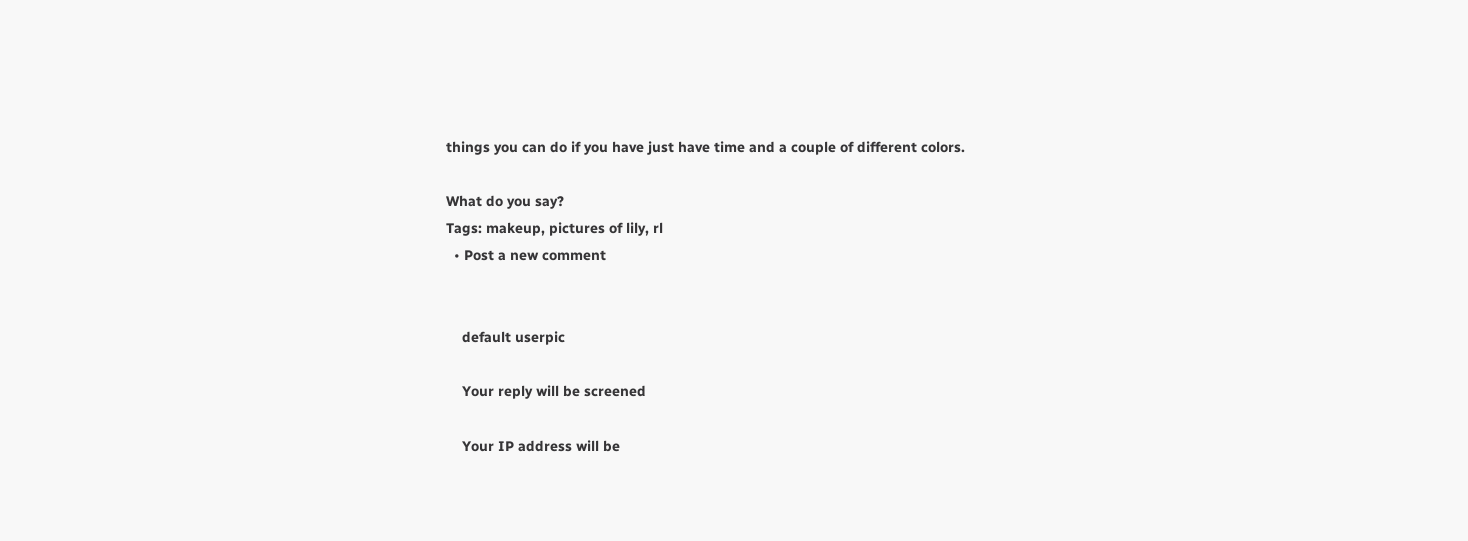things you can do if you have just have time and a couple of different colors.

What do you say?
Tags: makeup, pictures of lily, rl
  • Post a new comment


    default userpic

    Your reply will be screened

    Your IP address will be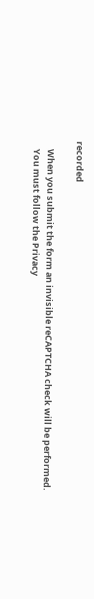recorded

    When you submit the form an invisible reCAPTCHA check will be performed.
    You must follow the Privacy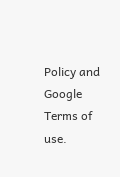Policy and Google Terms of use.